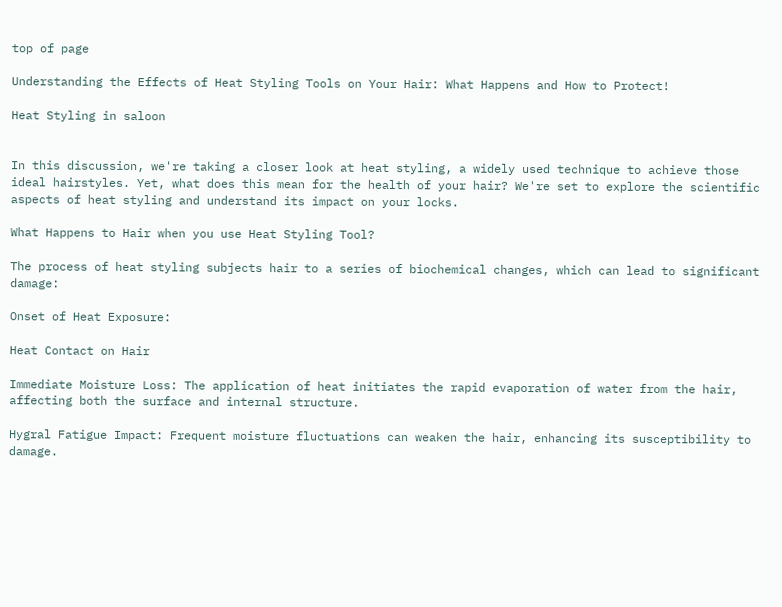top of page

Understanding the Effects of Heat Styling Tools on Your Hair: What Happens and How to Protect!

Heat Styling in saloon


In this discussion, we're taking a closer look at heat styling, a widely used technique to achieve those ideal hairstyles. Yet, what does this mean for the health of your hair? We're set to explore the scientific aspects of heat styling and understand its impact on your locks.

What Happens to Hair when you use Heat Styling Tool?

The process of heat styling subjects hair to a series of biochemical changes, which can lead to significant damage:

Onset of Heat Exposure:

Heat Contact on Hair

Immediate Moisture Loss: The application of heat initiates the rapid evaporation of water from the hair, affecting both the surface and internal structure.

Hygral Fatigue Impact: Frequent moisture fluctuations can weaken the hair, enhancing its susceptibility to damage.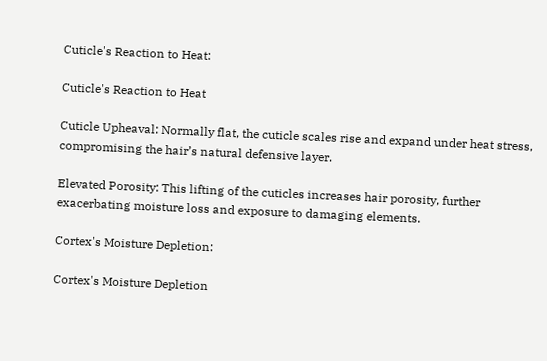Cuticle's Reaction to Heat:

Cuticle's Reaction to Heat

Cuticle Upheaval: Normally flat, the cuticle scales rise and expand under heat stress, compromising the hair’s natural defensive layer.

Elevated Porosity: This lifting of the cuticles increases hair porosity, further exacerbating moisture loss and exposure to damaging elements.

Cortex's Moisture Depletion:

Cortex's Moisture Depletion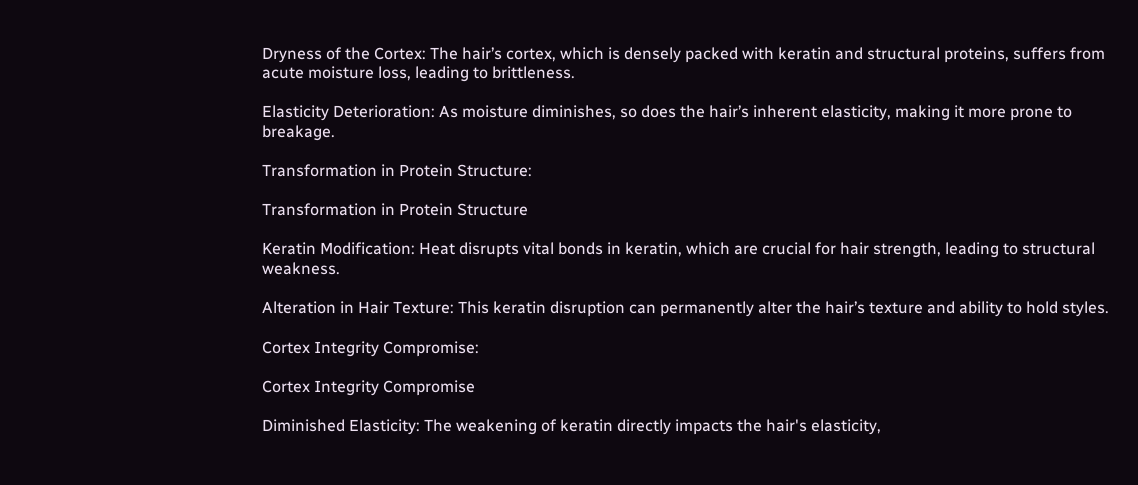Dryness of the Cortex: The hair’s cortex, which is densely packed with keratin and structural proteins, suffers from acute moisture loss, leading to brittleness.

Elasticity Deterioration: As moisture diminishes, so does the hair’s inherent elasticity, making it more prone to breakage.

Transformation in Protein Structure:

Transformation in Protein Structure

Keratin Modification: Heat disrupts vital bonds in keratin, which are crucial for hair strength, leading to structural weakness.

Alteration in Hair Texture: This keratin disruption can permanently alter the hair’s texture and ability to hold styles.

Cortex Integrity Compromise:

Cortex Integrity Compromise

Diminished Elasticity: The weakening of keratin directly impacts the hair's elasticity,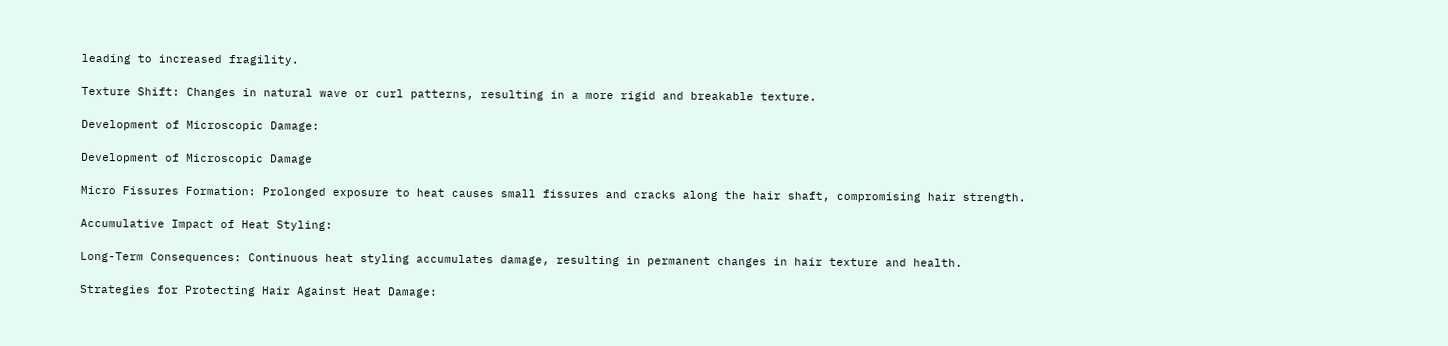leading to increased fragility.

Texture Shift: Changes in natural wave or curl patterns, resulting in a more rigid and breakable texture.

Development of Microscopic Damage:

Development of Microscopic Damage

Micro Fissures Formation: Prolonged exposure to heat causes small fissures and cracks along the hair shaft, compromising hair strength.

Accumulative Impact of Heat Styling:

Long-Term Consequences: Continuous heat styling accumulates damage, resulting in permanent changes in hair texture and health.

Strategies for Protecting Hair Against Heat Damage: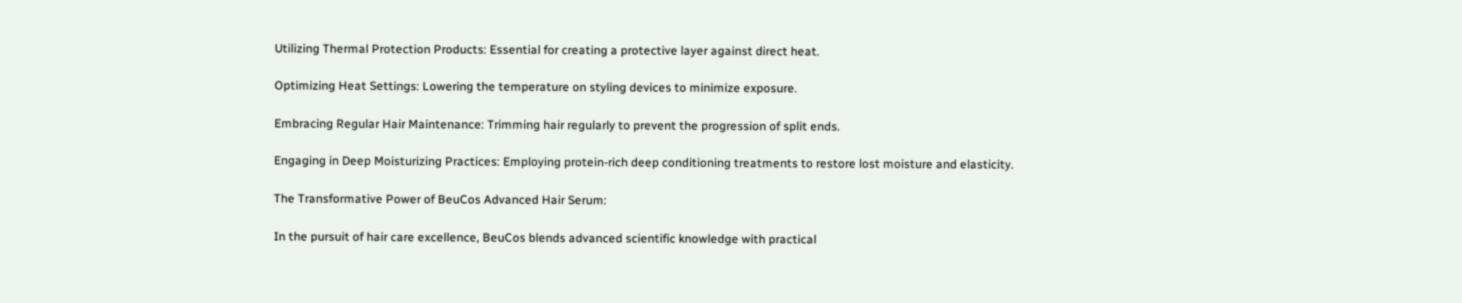Utilizing Thermal Protection Products: Essential for creating a protective layer against direct heat.

Optimizing Heat Settings: Lowering the temperature on styling devices to minimize exposure.

Embracing Regular Hair Maintenance: Trimming hair regularly to prevent the progression of split ends.

Engaging in Deep Moisturizing Practices: Employing protein-rich deep conditioning treatments to restore lost moisture and elasticity.

The Transformative Power of BeuCos Advanced Hair Serum:

In the pursuit of hair care excellence, BeuCos blends advanced scientific knowledge with practical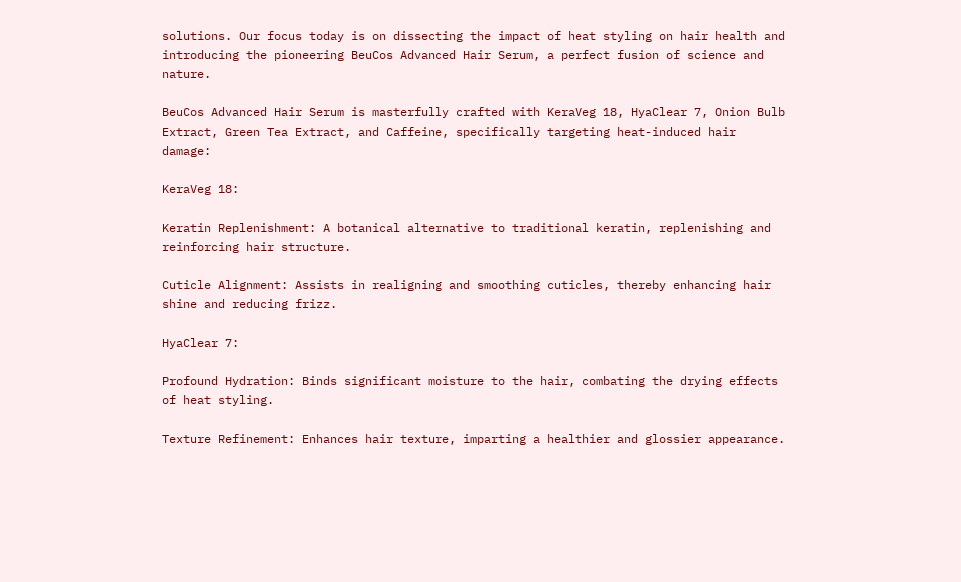solutions. Our focus today is on dissecting the impact of heat styling on hair health and introducing the pioneering BeuCos Advanced Hair Serum, a perfect fusion of science and nature.

BeuCos Advanced Hair Serum is masterfully crafted with KeraVeg 18, HyaClear 7, Onion Bulb Extract, Green Tea Extract, and Caffeine, specifically targeting heat-induced hair damage:

KeraVeg 18:

Keratin Replenishment: A botanical alternative to traditional keratin, replenishing and reinforcing hair structure.

Cuticle Alignment: Assists in realigning and smoothing cuticles, thereby enhancing hair shine and reducing frizz.

HyaClear 7:

Profound Hydration: Binds significant moisture to the hair, combating the drying effects of heat styling.

Texture Refinement: Enhances hair texture, imparting a healthier and glossier appearance.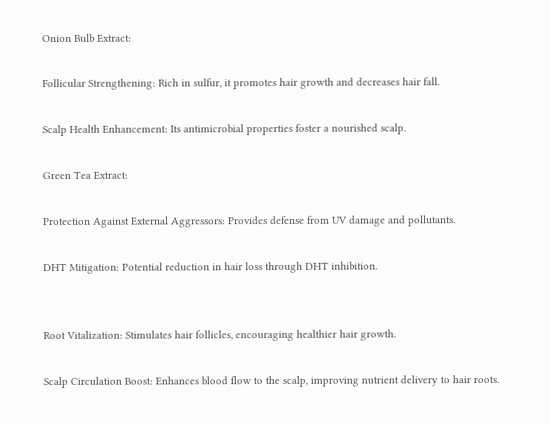Onion Bulb Extract:

Follicular Strengthening: Rich in sulfur, it promotes hair growth and decreases hair fall.

Scalp Health Enhancement: Its antimicrobial properties foster a nourished scalp.

Green Tea Extract:

Protection Against External Aggressors: Provides defense from UV damage and pollutants.

DHT Mitigation: Potential reduction in hair loss through DHT inhibition.


Root Vitalization: Stimulates hair follicles, encouraging healthier hair growth.

Scalp Circulation Boost: Enhances blood flow to the scalp, improving nutrient delivery to hair roots.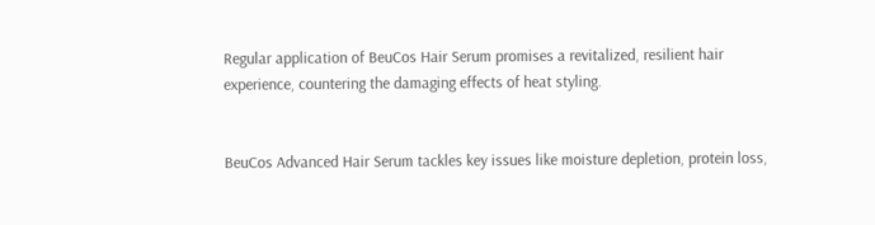Regular application of BeuCos Hair Serum promises a revitalized, resilient hair experience, countering the damaging effects of heat styling.


BeuCos Advanced Hair Serum tackles key issues like moisture depletion, protein loss,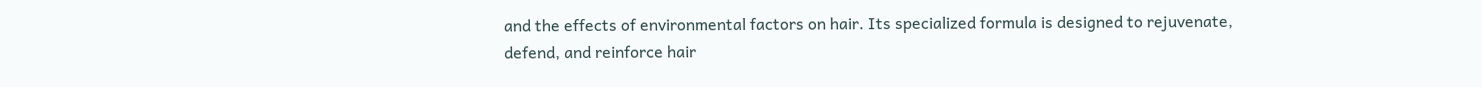and the effects of environmental factors on hair. Its specialized formula is designed to rejuvenate, defend, and reinforce hair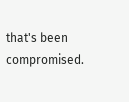that's been compromised.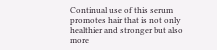Continual use of this serum promotes hair that is not only healthier and stronger but also more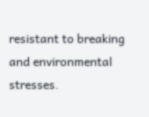resistant to breaking and environmental stresses.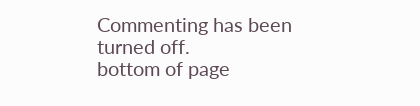Commenting has been turned off.
bottom of page